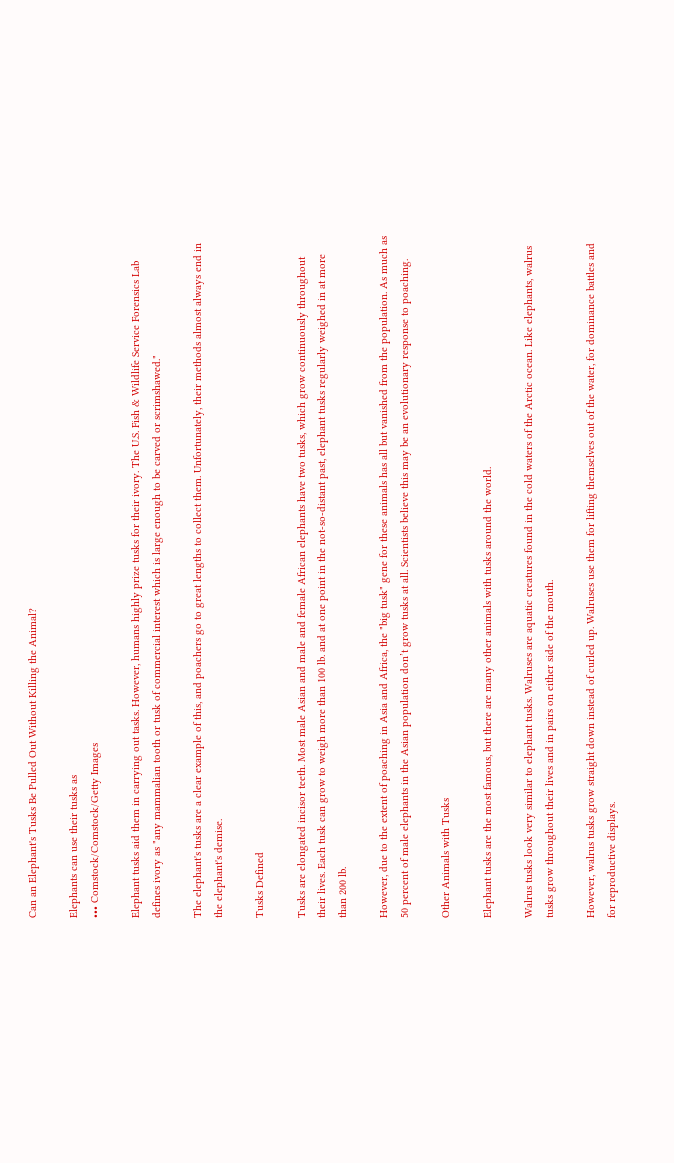Can an Elephant's Tusks Be Pulled Out Without Killing the Animal?

Elephants can use their tusks as
••• Comstock/Comstock/Getty Images

Elephant tusks aid them in carrying out tasks. However, humans highly prize tusks for their ivory. The U.S. Fish & Wildlife Service Forensics Lab defines ivory as "any mammalian tooth or tusk of commercial interest which is large enough to be carved or scrimshawed."

The elephant's tusks are a clear example of this, and poachers go to great lengths to collect them. Unfortunately, their methods almost always end in the elephant's demise.

Tusks Defined

Tusks are elongated incisor teeth. Most male Asian and male and female African elephants have two tusks, which grow continuously throughout their lives. Each tusk can grow to weigh more than 100 lb. and at one point in the not-so-distant past, elephant tusks regularly weighed in at more than 200 lb.

However, due to the extent of poaching in Asia and Africa, the "big tusk" gene for these animals has all but vanished from the population. As much as 50 percent of male elephants in the Asian population don’t grow tusks at all. Scientists believe this may be an evolutionary response to poaching.

Other Animals with Tusks

Elephant tusks are the most famous, but there are many other animals with tusks around the world.

Walrus tusks look very similar to elephant tusks. Walruses are aquatic creatures found in the cold waters of the Arctic ocean. Like elephants, walrus tusks grow throughout their lives and in pairs on either side of the mouth.

However, walrus tusks grow straight down instead of curled up. Walruses use them for lifting themselves out of the water, for dominance battles and for reproductive displays.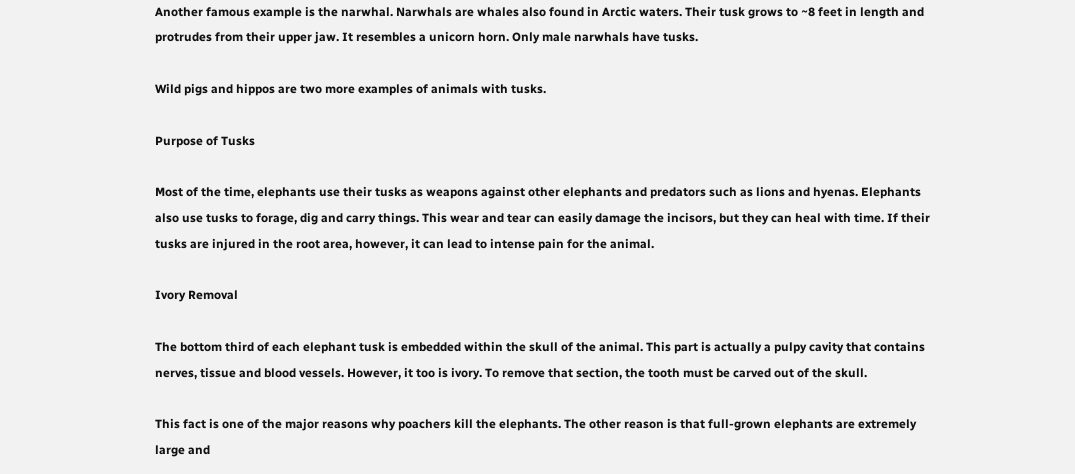Another famous example is the narwhal. Narwhals are whales also found in Arctic waters. Their tusk grows to ~8 feet in length and protrudes from their upper jaw. It resembles a unicorn horn. Only male narwhals have tusks.

Wild pigs and hippos are two more examples of animals with tusks.

Purpose of Tusks

Most of the time, elephants use their tusks as weapons against other elephants and predators such as lions and hyenas. Elephants also use tusks to forage, dig and carry things. This wear and tear can easily damage the incisors, but they can heal with time. If their tusks are injured in the root area, however, it can lead to intense pain for the animal.

Ivory Removal

The bottom third of each elephant tusk is embedded within the skull of the animal. This part is actually a pulpy cavity that contains nerves, tissue and blood vessels. However, it too is ivory. To remove that section, the tooth must be carved out of the skull.

This fact is one of the major reasons why poachers kill the elephants. The other reason is that full-grown elephants are extremely large and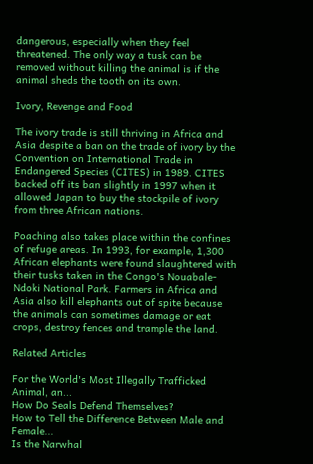dangerous, especially when they feel threatened. The only way a tusk can be removed without killing the animal is if the animal sheds the tooth on its own.

Ivory, Revenge and Food

The ivory trade is still thriving in Africa and Asia despite a ban on the trade of ivory by the Convention on International Trade in Endangered Species (CITES) in 1989. CITES backed off its ban slightly in 1997 when it allowed Japan to buy the stockpile of ivory from three African nations.

Poaching also takes place within the confines of refuge areas. In 1993, for example, 1,300 African elephants were found slaughtered with their tusks taken in the Congo's Nouabale-Ndoki National Park. Farmers in Africa and Asia also kill elephants out of spite because the animals can sometimes damage or eat crops, destroy fences and trample the land.

Related Articles

For the World's Most Illegally Trafficked Animal, an...
How Do Seals Defend Themselves?
How to Tell the Difference Between Male and Female...
Is the Narwhal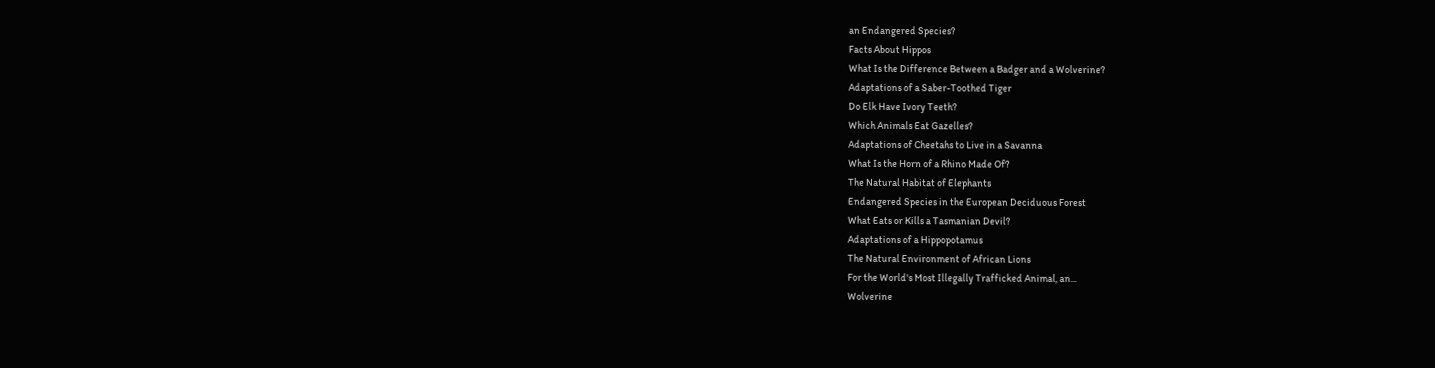an Endangered Species?
Facts About Hippos
What Is the Difference Between a Badger and a Wolverine?
Adaptations of a Saber-Toothed Tiger
Do Elk Have Ivory Teeth?
Which Animals Eat Gazelles?
Adaptations of Cheetahs to Live in a Savanna
What Is the Horn of a Rhino Made Of?
The Natural Habitat of Elephants
Endangered Species in the European Deciduous Forest
What Eats or Kills a Tasmanian Devil?
Adaptations of a Hippopotamus
The Natural Environment of African Lions
For the World's Most Illegally Trafficked Animal, an...
Wolverine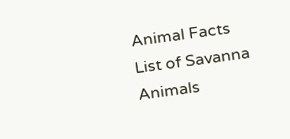Animal Facts
List of Savanna Animals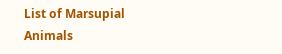List of Marsupial Animals